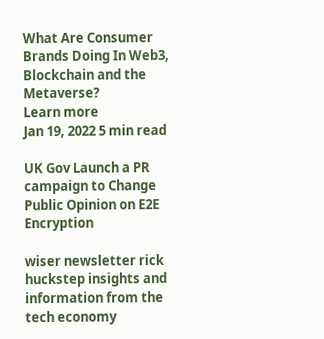What Are Consumer Brands Doing In Web3, Blockchain and the Metaverse?
Learn more
Jan 19, 2022 5 min read

UK Gov Launch a PR campaign to Change Public Opinion on E2E Encryption

wiser newsletter rick huckstep insights and information from the tech economy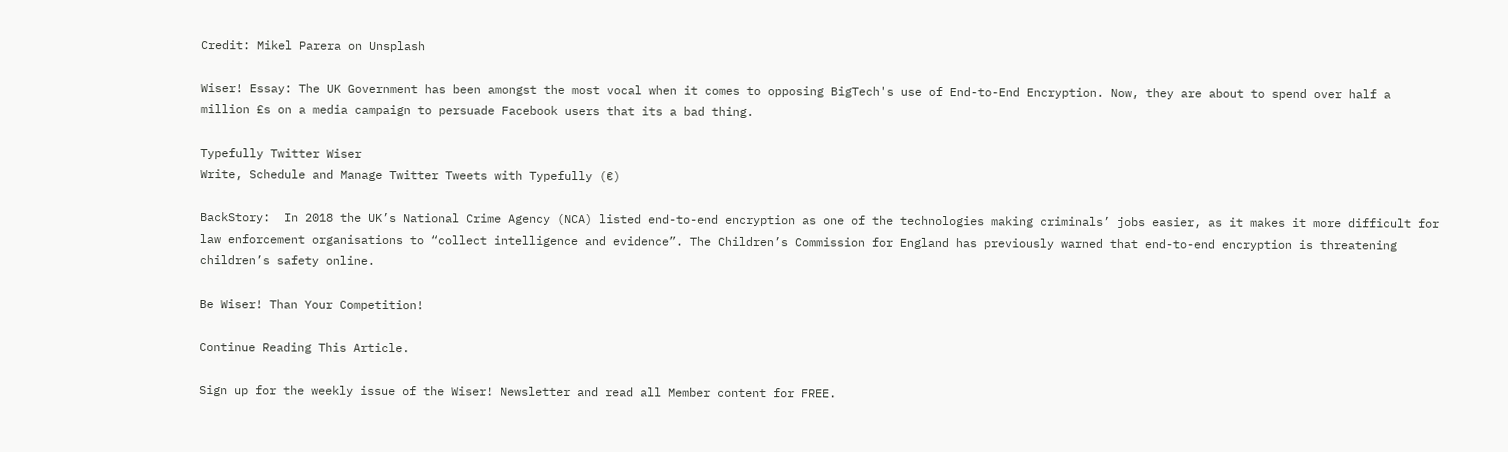Credit: Mikel Parera on Unsplash

Wiser! Essay: The UK Government has been amongst the most vocal when it comes to opposing BigTech's use of End-to-End Encryption. Now, they are about to spend over half a million £s on a media campaign to persuade Facebook users that its a bad thing.

Typefully Twitter Wiser
Write, Schedule and Manage Twitter Tweets with Typefully (€)

BackStory:  In 2018 the UK’s National Crime Agency (NCA) listed end-to-end encryption as one of the technologies making criminals’ jobs easier, as it makes it more difficult for law enforcement organisations to “collect intelligence and evidence”. The Children’s Commission for England has previously warned that end-to-end encryption is threatening children’s safety online.

Be Wiser! Than Your Competition!

Continue Reading This Article.

Sign up for the weekly issue of the Wiser! Newsletter and read all Member content for FREE.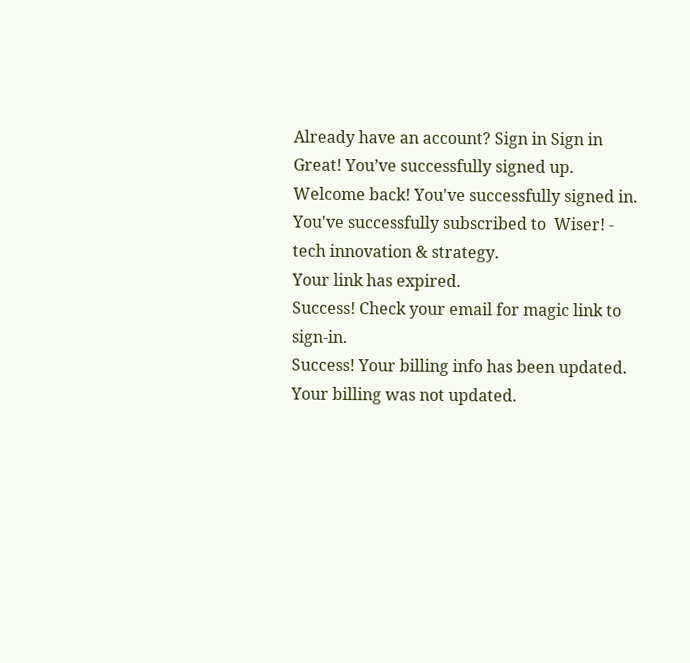Already have an account? Sign in Sign in
Great! You’ve successfully signed up.
Welcome back! You've successfully signed in.
You've successfully subscribed to  Wiser! - tech innovation & strategy.
Your link has expired.
Success! Check your email for magic link to sign-in.
Success! Your billing info has been updated.
Your billing was not updated.